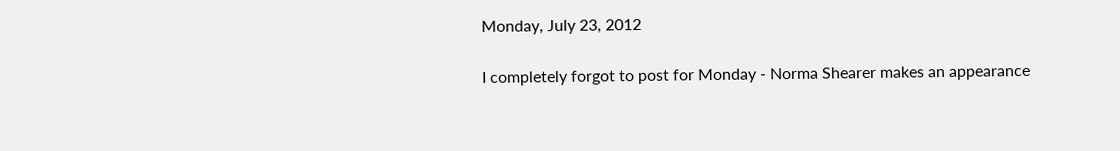Monday, July 23, 2012

I completely forgot to post for Monday - Norma Shearer makes an appearance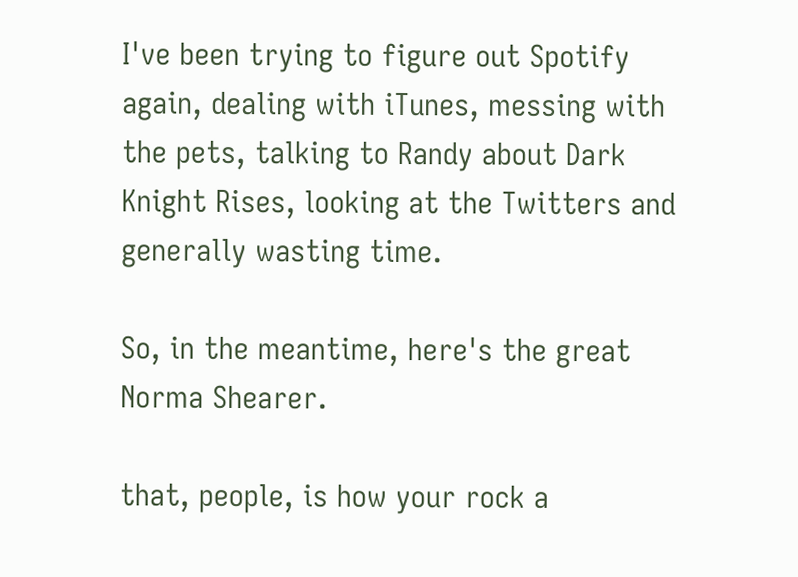I've been trying to figure out Spotify again, dealing with iTunes, messing with the pets, talking to Randy about Dark Knight Rises, looking at the Twitters and generally wasting time.

So, in the meantime, here's the great Norma Shearer.

that, people, is how your rock a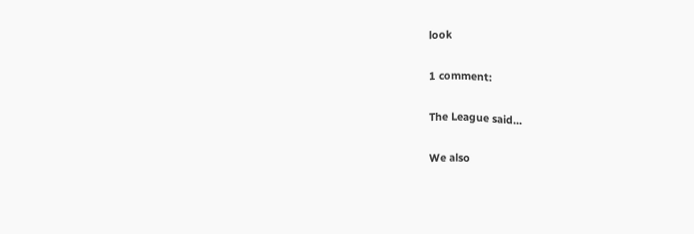look

1 comment:

The League said...

We also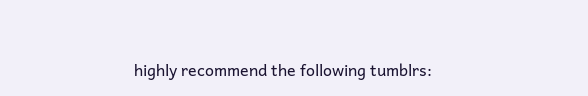highly recommend the following tumblrs: